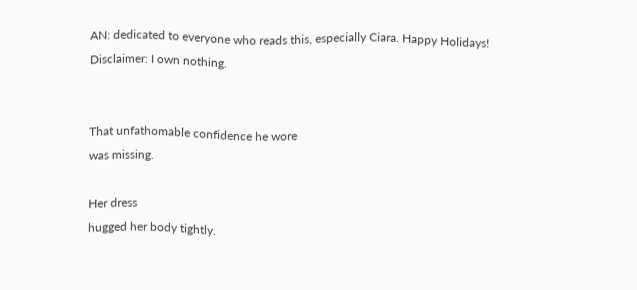AN: dedicated to everyone who reads this, especially Ciara. Happy Holidays!
Disclaimer: I own nothing.


That unfathomable confidence he wore
was missing.

Her dress
hugged her body tightly.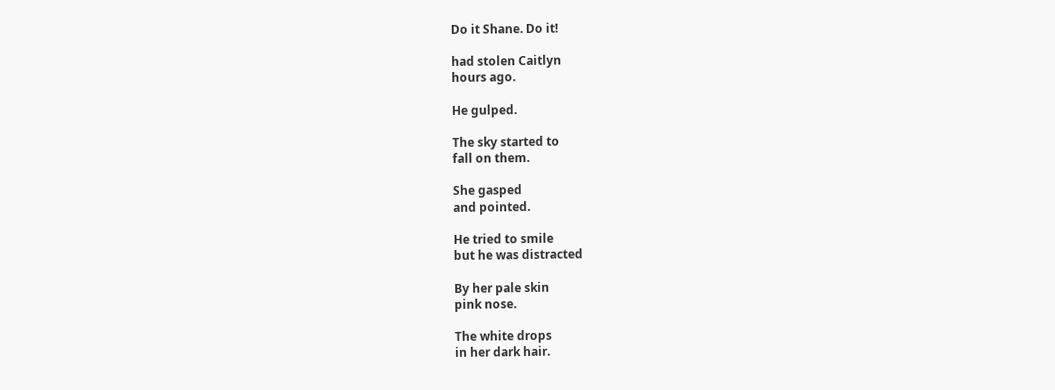Do it Shane. Do it!

had stolen Caitlyn
hours ago.

He gulped.

The sky started to
fall on them.

She gasped
and pointed.

He tried to smile
but he was distracted

By her pale skin
pink nose.

The white drops
in her dark hair.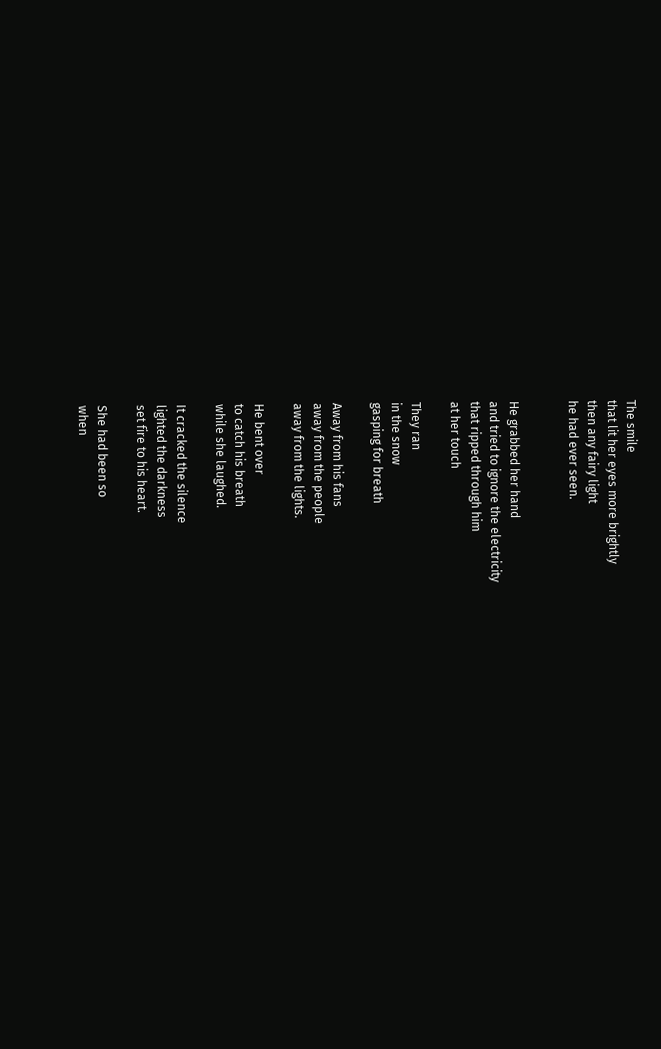The smile
that lit her eyes more brightly
then any fairy light
he had ever seen.


He grabbed her hand
and tried to ignore the electricity
that ripped through him
at her touch

They ran
in the snow
gasping for breath

Away from his fans
away from the people
away from the lights.

He bent over
to catch his breath
while she laughed.

It cracked the silence
lighted the darkness
set fire to his heart.

She had been so
when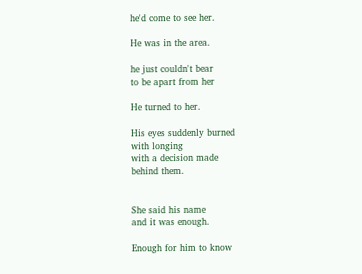he'd come to see her.

He was in the area.

he just couldn't bear
to be apart from her

He turned to her.

His eyes suddenly burned
with longing
with a decision made
behind them.


She said his name
and it was enough.

Enough for him to know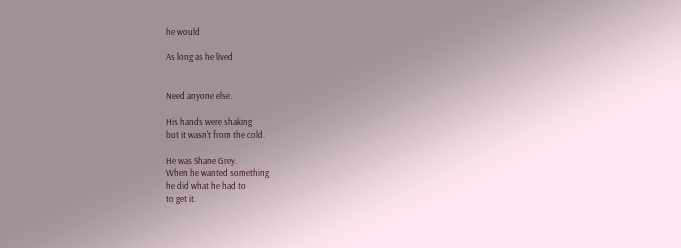he would

As long as he lived


Need anyone else.

His hands were shaking
but it wasn't from the cold.

He was Shane Grey.
When he wanted something
he did what he had to
to get it.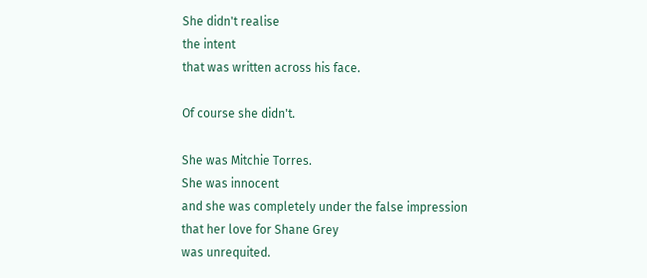She didn't realise
the intent
that was written across his face.

Of course she didn't.

She was Mitchie Torres.
She was innocent
and she was completely under the false impression
that her love for Shane Grey
was unrequited.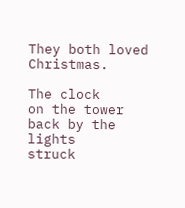They both loved Christmas.

The clock
on the tower
back by the lights
struck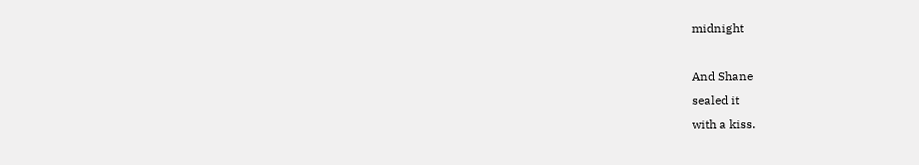midnight

And Shane
sealed it
with a kiss.